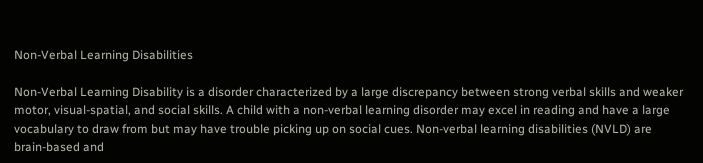Non-Verbal Learning Disabilities

Non-Verbal Learning Disability is a disorder characterized by a large discrepancy between strong verbal skills and weaker motor, visual-spatial, and social skills. A child with a non-verbal learning disorder may excel in reading and have a large vocabulary to draw from but may have trouble picking up on social cues. Non-verbal learning disabilities (NVLD) are brain-based and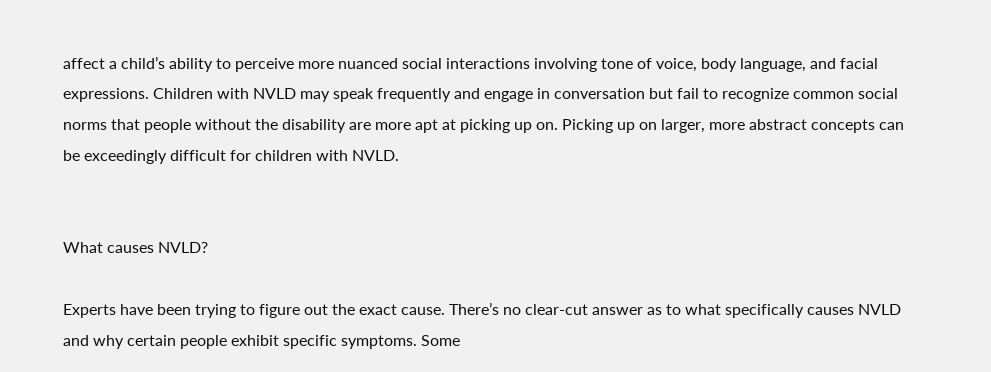affect a child’s ability to perceive more nuanced social interactions involving tone of voice, body language, and facial expressions. Children with NVLD may speak frequently and engage in conversation but fail to recognize common social norms that people without the disability are more apt at picking up on. Picking up on larger, more abstract concepts can be exceedingly difficult for children with NVLD.


What causes NVLD?

Experts have been trying to figure out the exact cause. There’s no clear-cut answer as to what specifically causes NVLD and why certain people exhibit specific symptoms. Some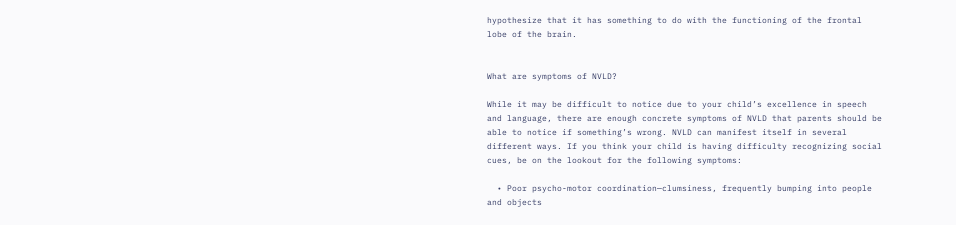hypothesize that it has something to do with the functioning of the frontal lobe of the brain.


What are symptoms of NVLD?

While it may be difficult to notice due to your child’s excellence in speech and language, there are enough concrete symptoms of NVLD that parents should be able to notice if something’s wrong. NVLD can manifest itself in several different ways. If you think your child is having difficulty recognizing social cues, be on the lookout for the following symptoms:

  • Poor psycho-motor coordination—clumsiness, frequently bumping into people and objects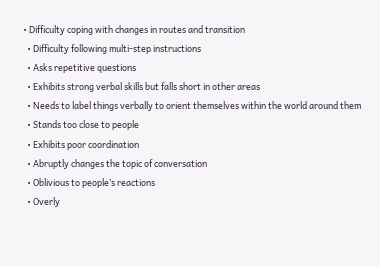• Difficulty coping with changes in routes and transition
  • Difficulty following multi-step instructions
  • Asks repetitive questions
  • Exhibits strong verbal skills but falls short in other areas
  • Needs to label things verbally to orient themselves within the world around them
  • Stands too close to people
  • Exhibits poor coordination
  • Abruptly changes the topic of conversation
  • Oblivious to people’s reactions
  • Overly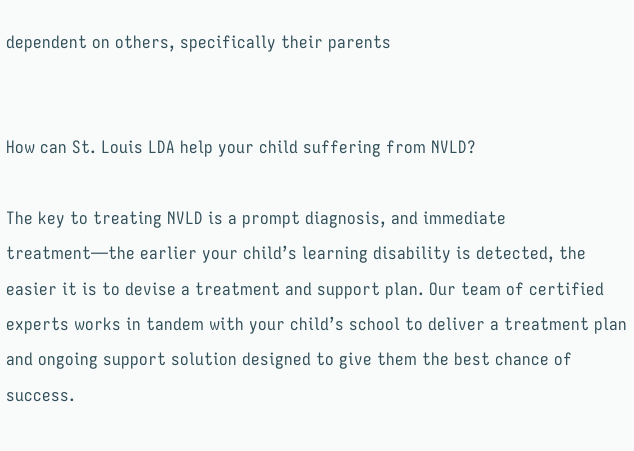dependent on others, specifically their parents


How can St. Louis LDA help your child suffering from NVLD?

The key to treating NVLD is a prompt diagnosis, and immediate treatment—the earlier your child’s learning disability is detected, the easier it is to devise a treatment and support plan. Our team of certified experts works in tandem with your child’s school to deliver a treatment plan and ongoing support solution designed to give them the best chance of success.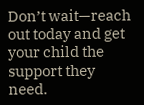Don’t wait—reach out today and get your child the support they need.